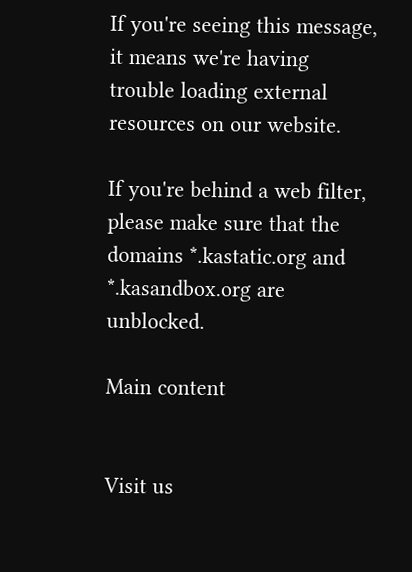If you're seeing this message, it means we're having trouble loading external resources on our website.

If you're behind a web filter, please make sure that the domains *.kastatic.org and *.kasandbox.org are unblocked.

Main content


Visit us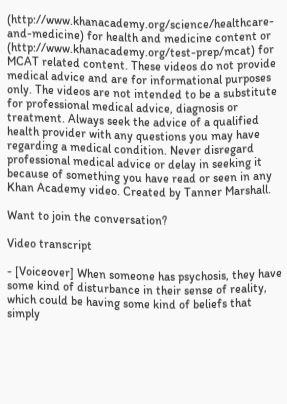(http://www.khanacademy.org/science/healthcare-and-medicine) for health and medicine content or (http://www.khanacademy.org/test-prep/mcat) for MCAT related content. These videos do not provide medical advice and are for informational purposes only. The videos are not intended to be a substitute for professional medical advice, diagnosis or treatment. Always seek the advice of a qualified health provider with any questions you may have regarding a medical condition. Never disregard professional medical advice or delay in seeking it because of something you have read or seen in any Khan Academy video. Created by Tanner Marshall.

Want to join the conversation?

Video transcript

- [Voiceover] When someone has psychosis, they have some kind of disturbance in their sense of reality, which could be having some kind of beliefs that simply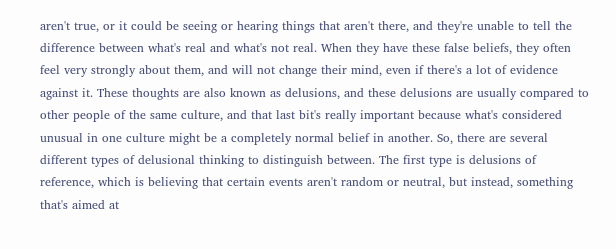aren't true, or it could be seeing or hearing things that aren't there, and they're unable to tell the difference between what's real and what's not real. When they have these false beliefs, they often feel very strongly about them, and will not change their mind, even if there's a lot of evidence against it. These thoughts are also known as delusions, and these delusions are usually compared to other people of the same culture, and that last bit's really important because what's considered unusual in one culture might be a completely normal belief in another. So, there are several different types of delusional thinking to distinguish between. The first type is delusions of reference, which is believing that certain events aren't random or neutral, but instead, something that's aimed at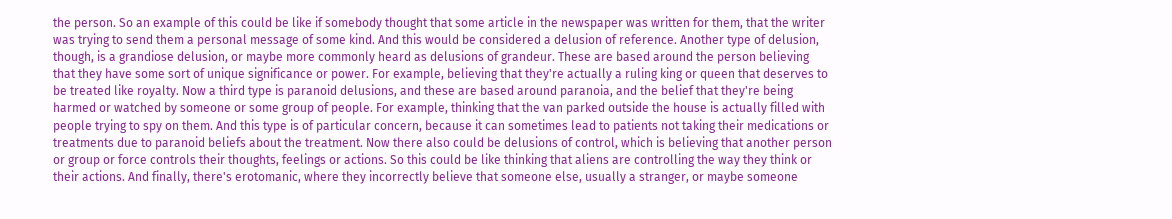the person. So an example of this could be like if somebody thought that some article in the newspaper was written for them, that the writer was trying to send them a personal message of some kind. And this would be considered a delusion of reference. Another type of delusion, though, is a grandiose delusion, or maybe more commonly heard as delusions of grandeur. These are based around the person believing that they have some sort of unique significance or power. For example, believing that they're actually a ruling king or queen that deserves to be treated like royalty. Now a third type is paranoid delusions, and these are based around paranoia, and the belief that they're being harmed or watched by someone or some group of people. For example, thinking that the van parked outside the house is actually filled with people trying to spy on them. And this type is of particular concern, because it can sometimes lead to patients not taking their medications or treatments due to paranoid beliefs about the treatment. Now there also could be delusions of control, which is believing that another person or group or force controls their thoughts, feelings or actions. So this could be like thinking that aliens are controlling the way they think or their actions. And finally, there's erotomanic, where they incorrectly believe that someone else, usually a stranger, or maybe someone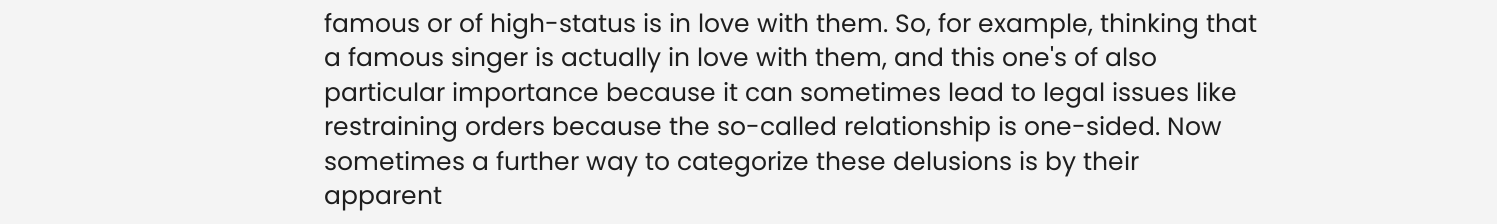famous or of high-status is in love with them. So, for example, thinking that a famous singer is actually in love with them, and this one's of also particular importance because it can sometimes lead to legal issues like restraining orders because the so-called relationship is one-sided. Now sometimes a further way to categorize these delusions is by their apparent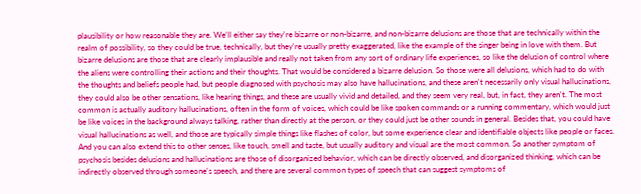plausibility or how reasonable they are. We'll either say they're bizarre or non-bizarre, and non-bizarre delusions are those that are technically within the realm of possibility, so they could be true, technically, but they're usually pretty exaggerated, like the example of the singer being in love with them. But bizarre delusions are those that are clearly implausible and really not taken from any sort of ordinary life experiences, so like the delusion of control where the aliens were controlling their actions and their thoughts. That would be considered a bizarre delusion. So those were all delusions, which had to do with the thoughts and beliefs people had, but people diagnosed with psychosis may also have hallucinations, and these aren't necessarily only visual hallucinations, they could also be other sensations, like hearing things, and these are usually vivid and detailed, and they seem very real, but, in fact, they aren't. The most common is actually auditory hallucinations, often in the form of voices, which could be like spoken commands or a running commentary, which would just be like voices in the background always talking, rather than directly at the person, or they could just be other sounds in general. Besides that, you could have visual hallucinations as well, and those are typically simple things like flashes of color, but some experience clear and identifiable objects like people or faces. And you can also extend this to other senses, like touch, smell and taste, but usually auditory and visual are the most common. So another symptom of psychosis besides delusions and hallucinations are those of disorganized behavior, which can be directly observed, and disorganized thinking, which can be indirectly observed through someone's speech, and there are several common types of speech that can suggest symptoms of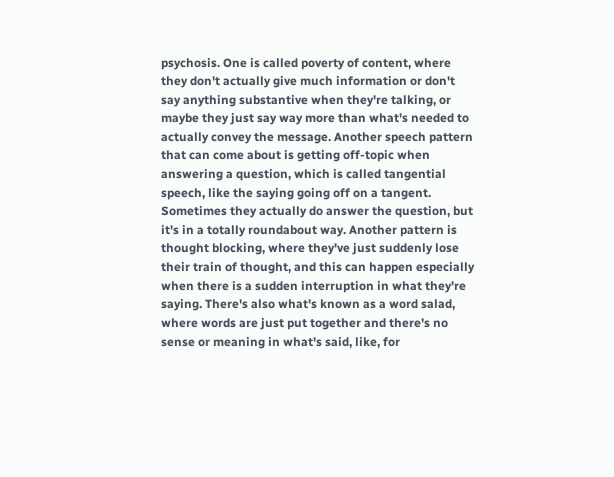psychosis. One is called poverty of content, where they don't actually give much information or don't say anything substantive when they're talking, or maybe they just say way more than what's needed to actually convey the message. Another speech pattern that can come about is getting off-topic when answering a question, which is called tangential speech, like the saying going off on a tangent. Sometimes they actually do answer the question, but it's in a totally roundabout way. Another pattern is thought blocking, where they've just suddenly lose their train of thought, and this can happen especially when there is a sudden interruption in what they're saying. There's also what's known as a word salad, where words are just put together and there's no sense or meaning in what's said, like, for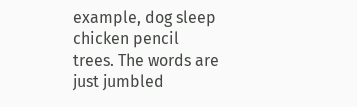example, dog sleep chicken pencil trees. The words are just jumbled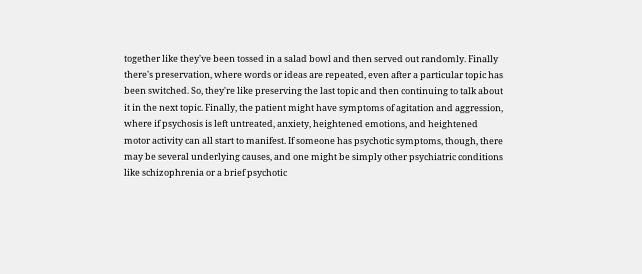together like they've been tossed in a salad bowl and then served out randomly. Finally there's preservation, where words or ideas are repeated, even after a particular topic has been switched. So, they're like preserving the last topic and then continuing to talk about it in the next topic. Finally, the patient might have symptoms of agitation and aggression, where if psychosis is left untreated, anxiety, heightened emotions, and heightened motor activity can all start to manifest. If someone has psychotic symptoms, though, there may be several underlying causes, and one might be simply other psychiatric conditions like schizophrenia or a brief psychotic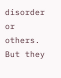disorder or others. But they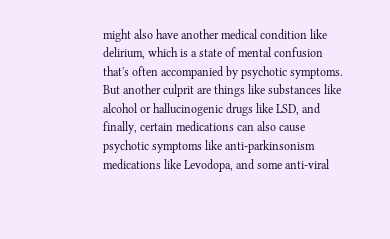might also have another medical condition like delirium, which is a state of mental confusion that's often accompanied by psychotic symptoms. But another culprit are things like substances like alcohol or hallucinogenic drugs like LSD, and finally, certain medications can also cause psychotic symptoms like anti-parkinsonism medications like Levodopa, and some anti-viral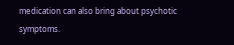medication can also bring about psychotic symptoms.